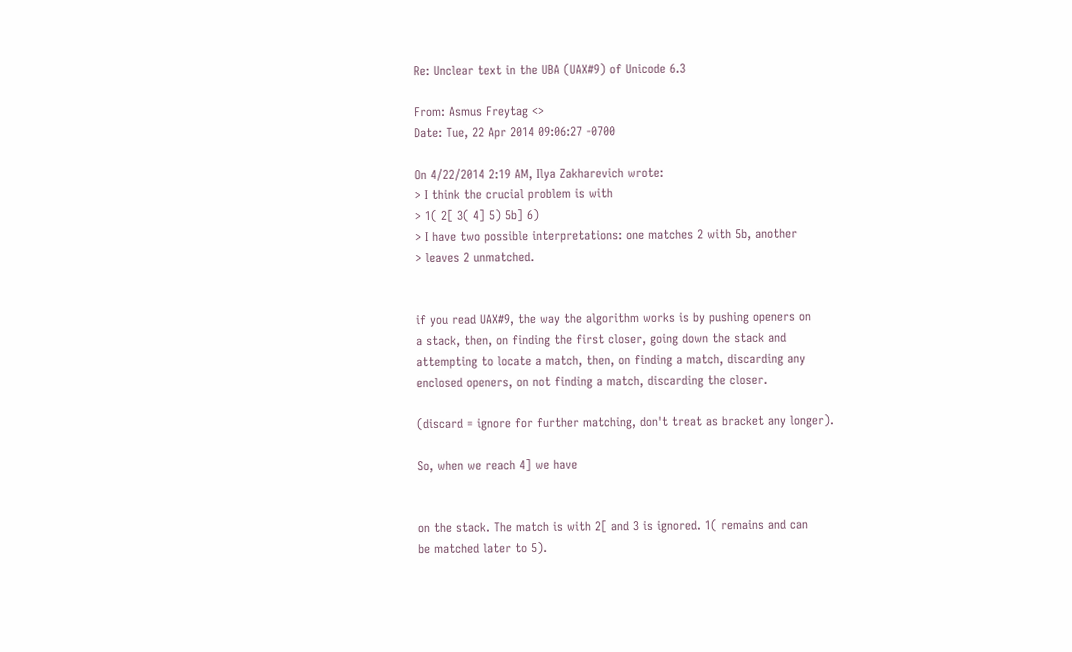Re: Unclear text in the UBA (UAX#9) of Unicode 6.3

From: Asmus Freytag <>
Date: Tue, 22 Apr 2014 09:06:27 -0700

On 4/22/2014 2:19 AM, Ilya Zakharevich wrote:
> I think the crucial problem is with
> 1( 2[ 3( 4] 5) 5b] 6)
> I have two possible interpretations: one matches 2 with 5b, another
> leaves 2 unmatched.


if you read UAX#9, the way the algorithm works is by pushing openers on
a stack, then, on finding the first closer, going down the stack and
attempting to locate a match, then, on finding a match, discarding any
enclosed openers, on not finding a match, discarding the closer.

(discard = ignore for further matching, don't treat as bracket any longer).

So, when we reach 4] we have


on the stack. The match is with 2[ and 3 is ignored. 1( remains and can
be matched later to 5).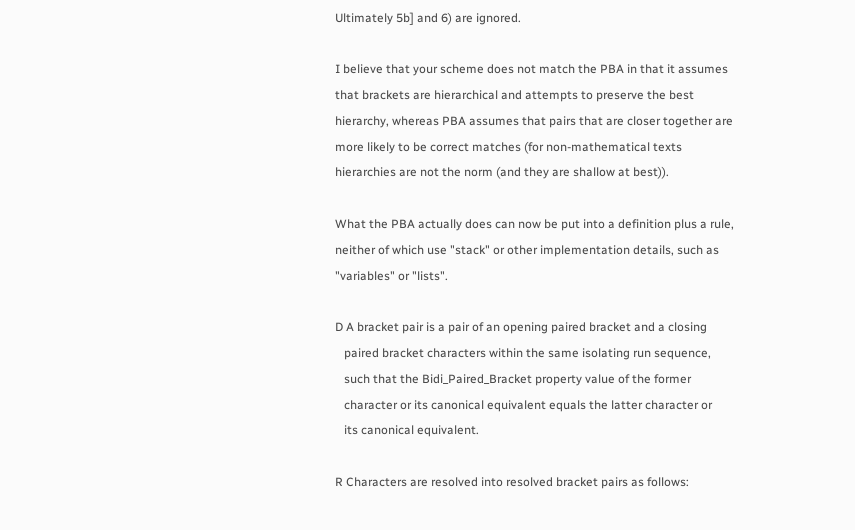Ultimately 5b] and 6) are ignored.

I believe that your scheme does not match the PBA in that it assumes
that brackets are hierarchical and attempts to preserve the best
hierarchy, whereas PBA assumes that pairs that are closer together are
more likely to be correct matches (for non-mathematical texts
hierarchies are not the norm (and they are shallow at best)).

What the PBA actually does can now be put into a definition plus a rule,
neither of which use "stack" or other implementation details, such as
"variables" or "lists".

D A bracket pair is a pair of an opening paired bracket and a closing
   paired bracket characters within the same isolating run sequence,
   such that the Bidi_Paired_Bracket property value of the former
   character or its canonical equivalent equals the latter character or
   its canonical equivalent.

R Characters are resolved into resolved bracket pairs as follows: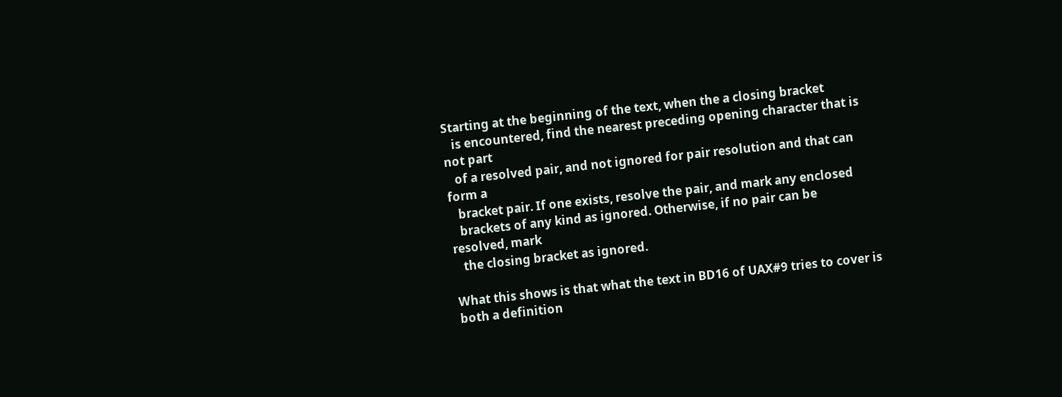Starting at the beginning of the text, when the a closing bracket
   is encountered, find the nearest preceding opening character that is
not part
   of a resolved pair, and not ignored for pair resolution and that can
form a
   bracket pair. If one exists, resolve the pair, and mark any enclosed
   brackets of any kind as ignored. Otherwise, if no pair can be
resolved, mark
   the closing bracket as ignored.

What this shows is that what the text in BD16 of UAX#9 tries to cover is
both a definition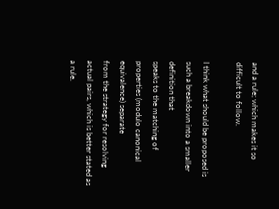and a rule; which makes it so difficult to follow.

I think what should be proposed is such a breakdown into a smaller
definition that
speaks to the matching of properties (modulo canonical equivalence) separate
from the strategy for resolving actual pairs, which is better stated as
a rule.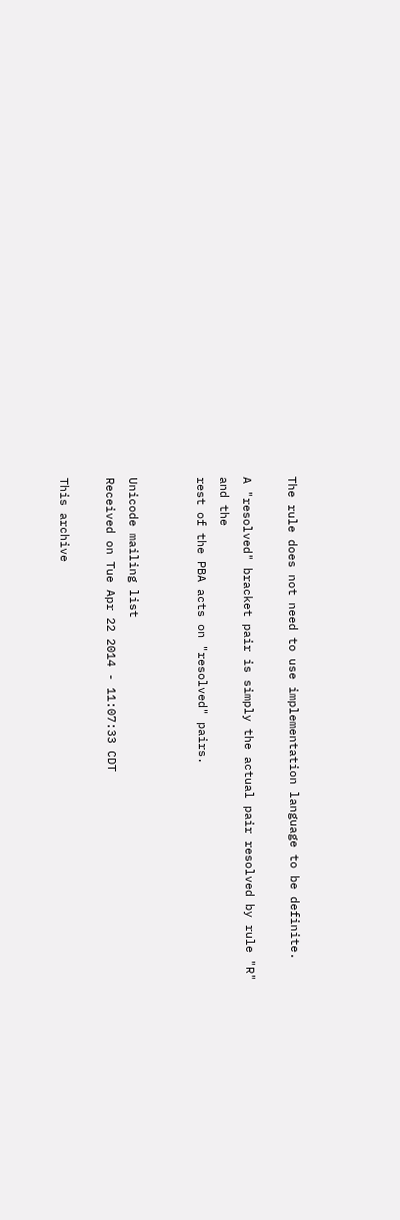The rule does not need to use implementation language to be definite.

A "resolved" bracket pair is simply the actual pair resolved by rule "R"
and the
rest of the PBA acts on "resolved" pairs.


Unicode mailing list
Received on Tue Apr 22 2014 - 11:07:33 CDT

This archive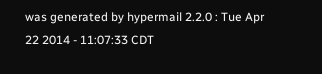was generated by hypermail 2.2.0 : Tue Apr 22 2014 - 11:07:33 CDT